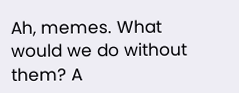Ah, memes. What would we do without them? A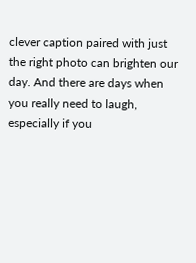clever caption paired with just the right photo can brighten our day. And there are days when you really need to laugh, especially if you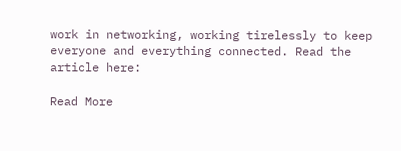work in networking, working tirelessly to keep everyone and everything connected. Read the article here:

Read More